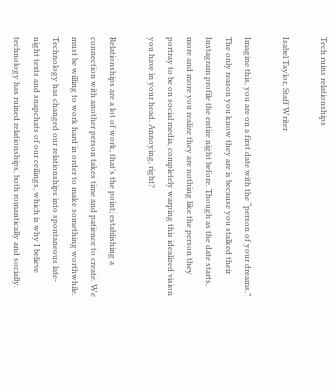Tech ruins relationships

Isabel Taylor, Staff Writer

Imagine this, you are on a first date with the “person of your dreams.” The only reason you know they are is because you stalked their Instagram profile the entire night before. Though as the date starts, more and more you realize they are nothing like the person they portray to be on social media, completely warping this idealized vision you have in your head. Annoying, right?

Relationships are a lot of work, that’s the point; establishing a connection with another person takes time and patience to create. We must be willing to work hard in order to make something worthwhile. Technology has changed our relationships into spontaneous late-night texts and snapchats of our ceilings, which is why I believe technology has ruined relationships, both romantically and socially.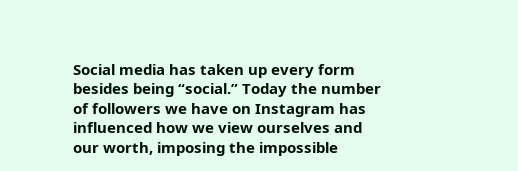Social media has taken up every form besides being “social.” Today the number of followers we have on Instagram has influenced how we view ourselves and our worth, imposing the impossible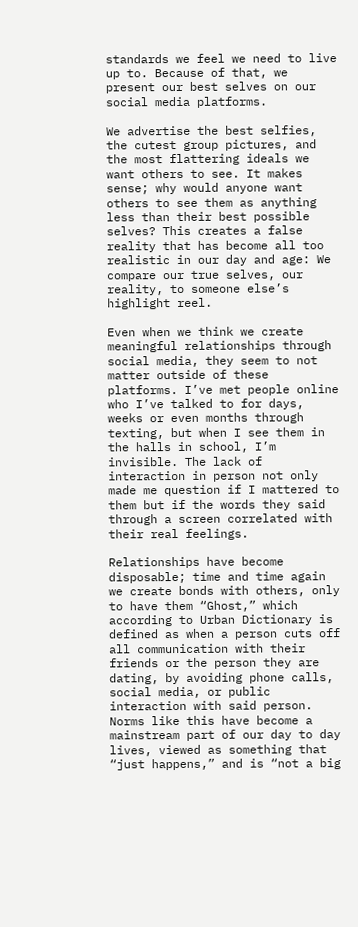standards we feel we need to live up to. Because of that, we present our best selves on our social media platforms.

We advertise the best selfies, the cutest group pictures, and the most flattering ideals we want others to see. It makes sense; why would anyone want others to see them as anything less than their best possible selves? This creates a false reality that has become all too realistic in our day and age: We compare our true selves, our reality, to someone else’s highlight reel.

Even when we think we create meaningful relationships through social media, they seem to not matter outside of these platforms. I’ve met people online who I’ve talked to for days, weeks or even months through texting, but when I see them in the halls in school, I’m invisible. The lack of interaction in person not only made me question if I mattered to them but if the words they said through a screen correlated with their real feelings.

Relationships have become disposable; time and time again we create bonds with others, only to have them “Ghost,” which according to Urban Dictionary is defined as when a person cuts off all communication with their friends or the person they are dating, by avoiding phone calls, social media, or public interaction with said person. Norms like this have become a mainstream part of our day to day lives, viewed as something that “just happens,” and is “not a big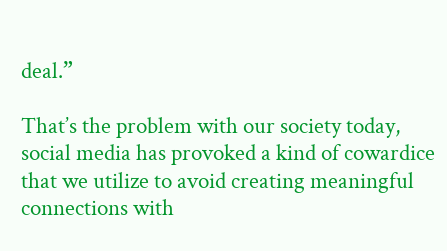deal.”

That’s the problem with our society today, social media has provoked a kind of cowardice that we utilize to avoid creating meaningful connections with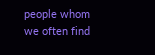people whom we often find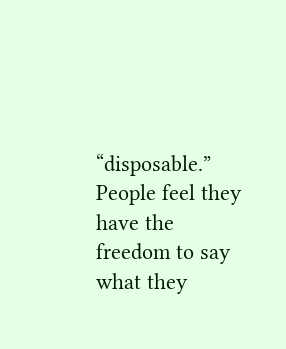“disposable.” People feel they have the freedom to say what they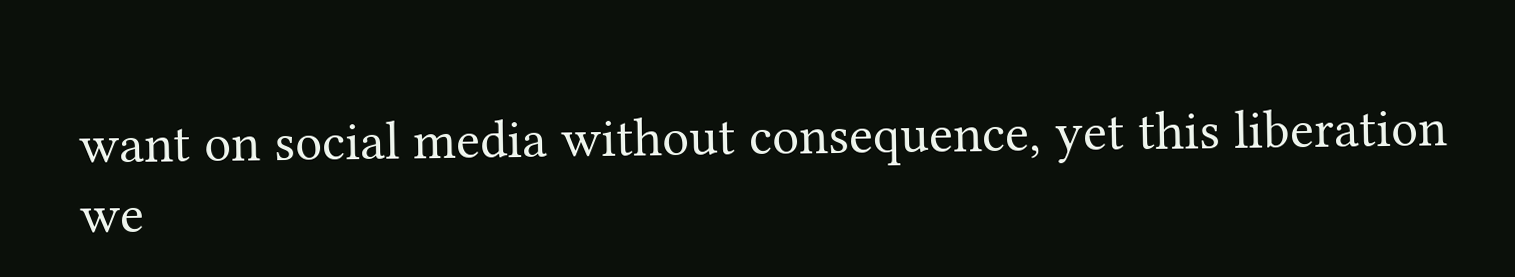want on social media without consequence, yet this liberation we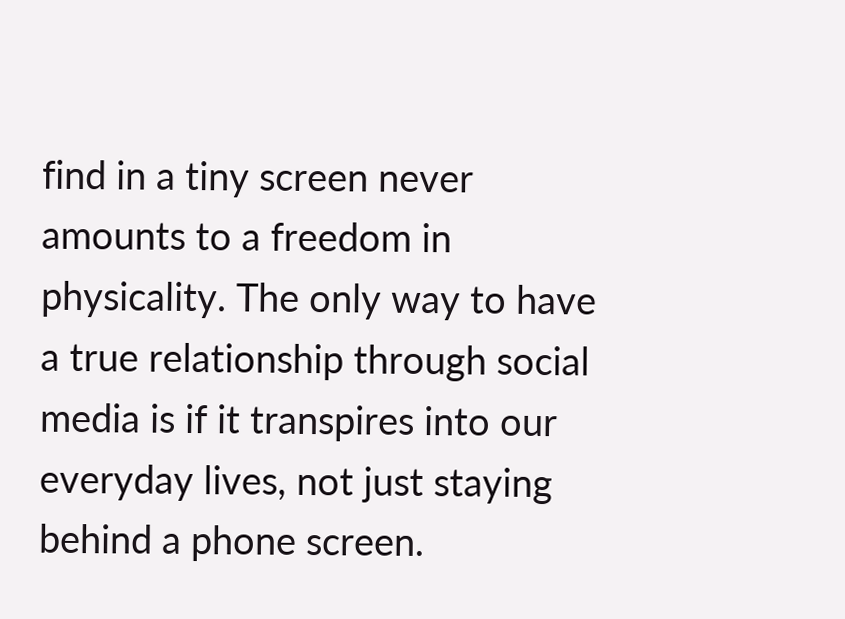find in a tiny screen never amounts to a freedom in physicality. The only way to have a true relationship through social media is if it transpires into our everyday lives, not just staying behind a phone screen.